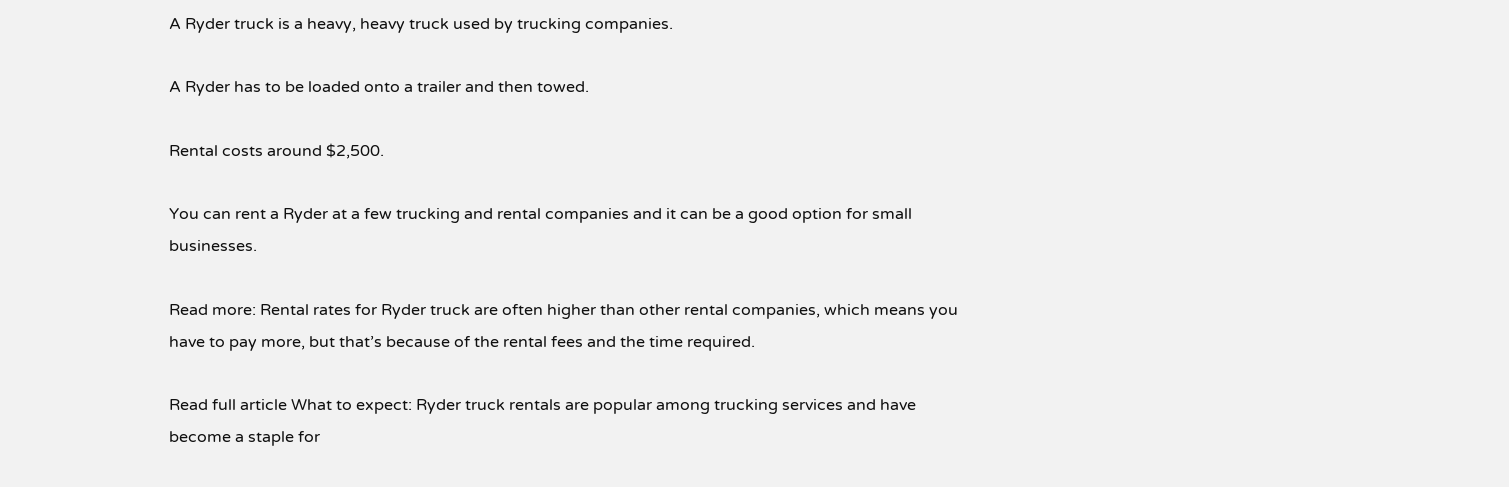A Ryder truck is a heavy, heavy truck used by trucking companies.

A Ryder has to be loaded onto a trailer and then towed.

Rental costs around $2,500.

You can rent a Ryder at a few trucking and rental companies and it can be a good option for small businesses.

Read more: Rental rates for Ryder truck are often higher than other rental companies, which means you have to pay more, but that’s because of the rental fees and the time required.

Read full article What to expect: Ryder truck rentals are popular among trucking services and have become a staple for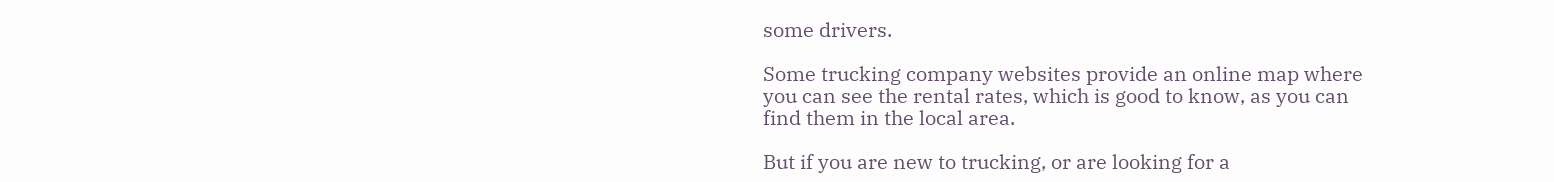some drivers.

Some trucking company websites provide an online map where you can see the rental rates, which is good to know, as you can find them in the local area.

But if you are new to trucking, or are looking for a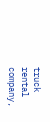truck rental company,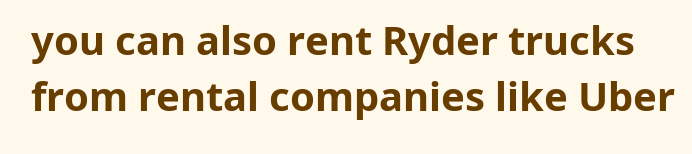you can also rent Ryder trucks from rental companies like Uber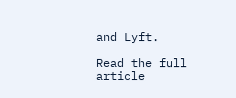and Lyft.

Read the full article